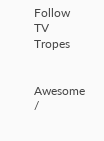Follow TV Tropes


Awesome /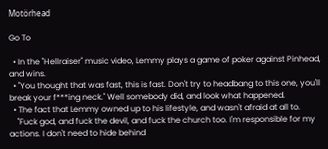Motörhead

Go To

  • In the "Hellraiser" music video, Lemmy plays a game of poker against Pinhead, and wins.
  • "You thought that was fast, this is fast. Don't try to headbang to this one, you'll break your f***ing neck." Well somebody did, and look what happened.
  • The fact that Lemmy owned up to his lifestyle, and wasn't afraid at all to.
    "Fuck god, and fuck the devil, and fuck the church too. I'm responsible for my actions. I don't need to hide behind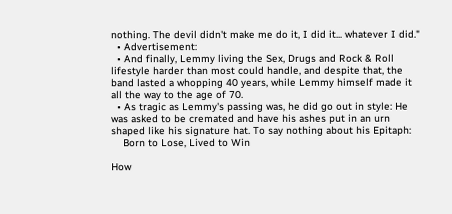nothing. The devil didn't make me do it, I did it... whatever I did."
  • Advertisement:
  • And finally, Lemmy living the Sex, Drugs and Rock & Roll lifestyle harder than most could handle, and despite that, the band lasted a whopping 40 years, while Lemmy himself made it all the way to the age of 70.
  • As tragic as Lemmy's passing was, he did go out in style: He was asked to be cremated and have his ashes put in an urn shaped like his signature hat. To say nothing about his Epitaph:
    Born to Lose, Lived to Win

How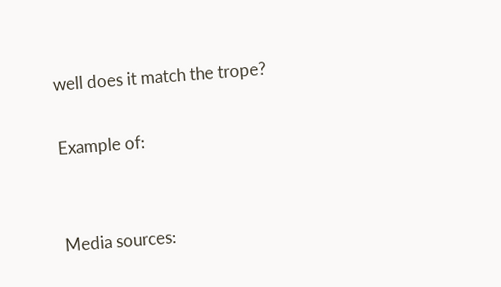well does it match the trope?

Example of:


Media sources: